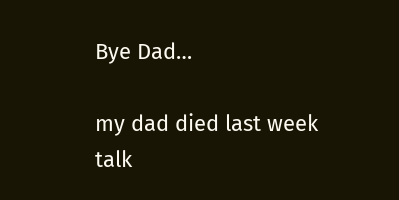Bye Dad…

my dad died last week
talk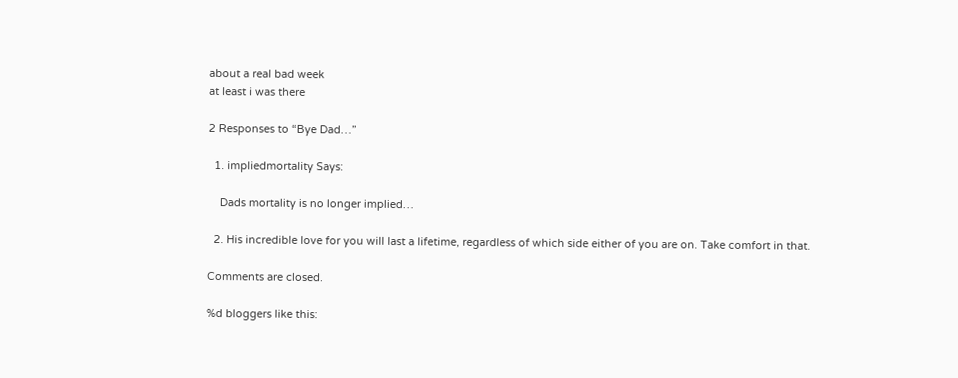about a real bad week
at least i was there

2 Responses to “Bye Dad…”

  1. impliedmortality Says:

    Dads mortality is no longer implied…

  2. His incredible love for you will last a lifetime, regardless of which side either of you are on. Take comfort in that.

Comments are closed.

%d bloggers like this: